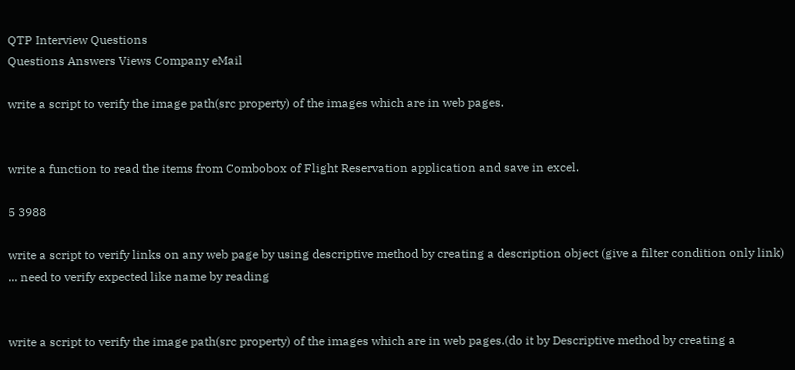QTP Interview Questions
Questions Answers Views Company eMail

write a script to verify the image path(src property) of the images which are in web pages.


write a function to read the items from Combobox of Flight Reservation application and save in excel.

5 3988

write a script to verify links on any web page by using descriptive method by creating a description object (give a filter condition only link) ... need to verify expected like name by reading


write a script to verify the image path(src property) of the images which are in web pages.(do it by Descriptive method by creating a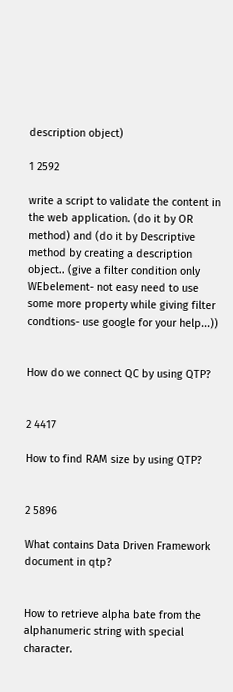description object)

1 2592

write a script to validate the content in the web application. (do it by OR method) and (do it by Descriptive method by creating a description object.. (give a filter condition only WEbelement- not easy need to use some more property while giving filter condtions- use google for your help...))


How do we connect QC by using QTP?


2 4417

How to find RAM size by using QTP?


2 5896

What contains Data Driven Framework document in qtp?


How to retrieve alpha bate from the alphanumeric string with special character.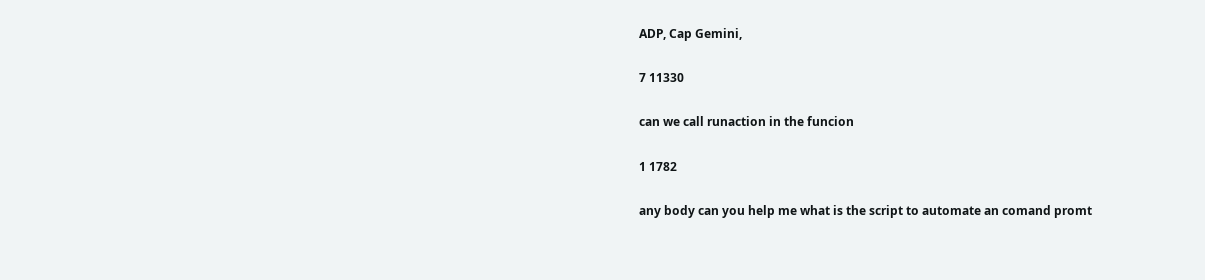ADP, Cap Gemini,

7 11330

can we call runaction in the funcion

1 1782

any body can you help me what is the script to automate an comand promt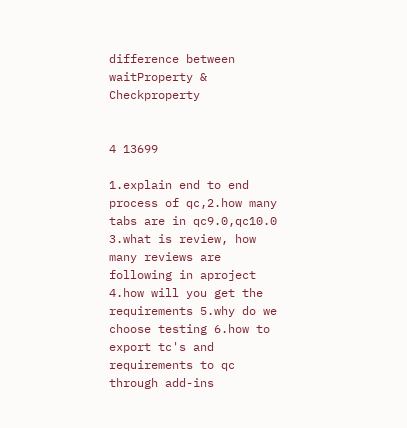difference between waitProperty & Checkproperty


4 13699

1.explain end to end process of qc,2.how many tabs are in qc9.0,qc10.0 3.what is review, how many reviews are following in aproject 4.how will you get the requirements 5.why do we choose testing 6.how to export tc's and requirements to qc through add-ins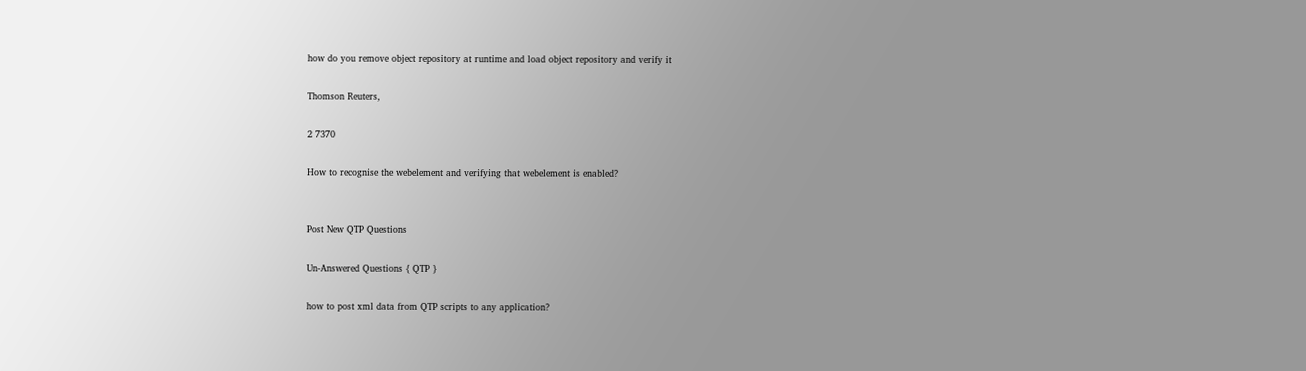how do you remove object repository at runtime and load object repository and verify it

Thomson Reuters,

2 7370

How to recognise the webelement and verifying that webelement is enabled?


Post New QTP Questions

Un-Answered Questions { QTP }

how to post xml data from QTP scripts to any application?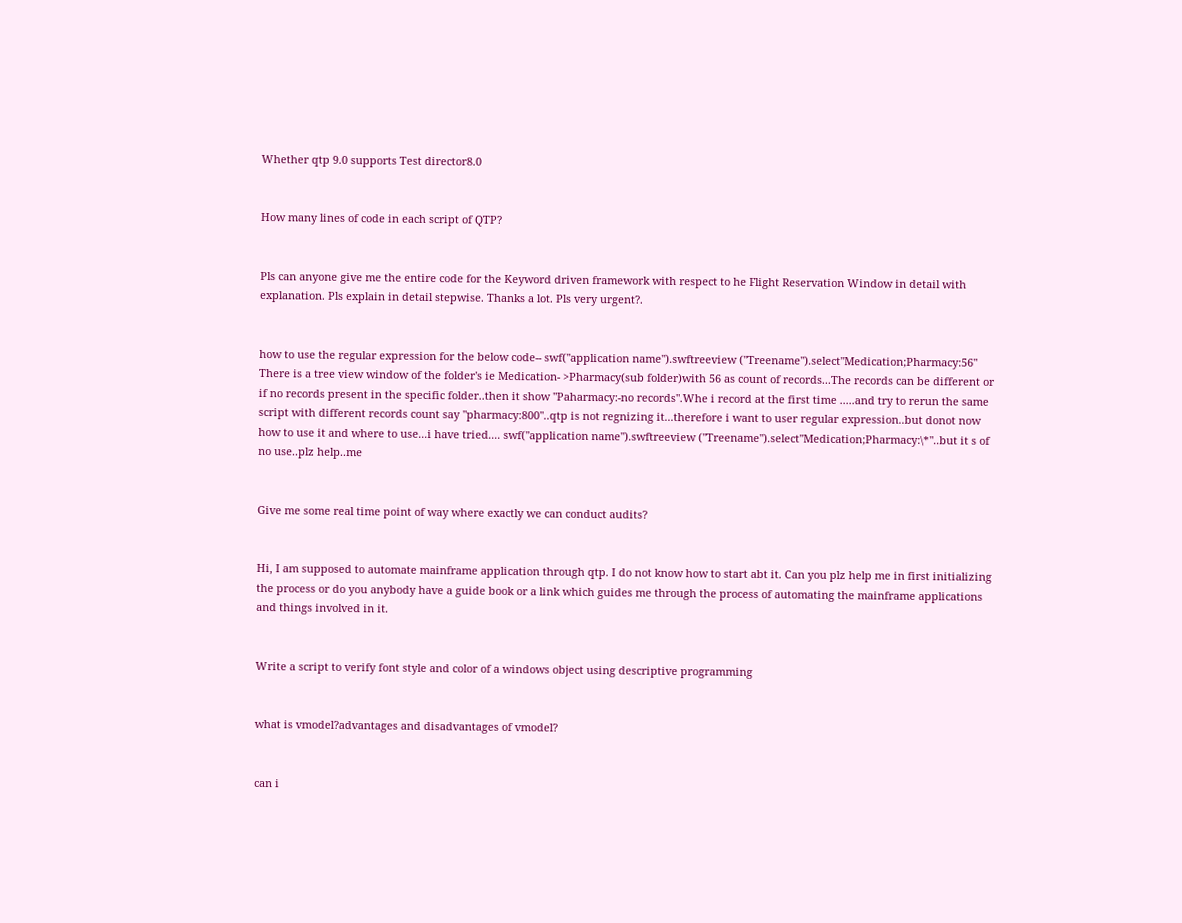Whether qtp 9.0 supports Test director8.0


How many lines of code in each script of QTP?


Pls can anyone give me the entire code for the Keyword driven framework with respect to he Flight Reservation Window in detail with explanation. Pls explain in detail stepwise. Thanks a lot. Pls very urgent?.


how to use the regular expression for the below code-- swf("application name").swftreeview ("Treename").select"Medication;Pharmacy:56" There is a tree view window of the folder's ie Medication- >Pharmacy(sub folder)with 56 as count of records...The records can be different or if no records present in the specific folder..then it show "Paharmacy:-no records".Whe i record at the first time .....and try to rerun the same script with different records count say "pharmacy:800"..qtp is not regnizing it...therefore i want to user regular expression..but donot now how to use it and where to use...i have tried.... swf("application name").swftreeview ("Treename").select"Medication;Pharmacy:\*"..but it s of no use..plz help..me


Give me some real time point of way where exactly we can conduct audits?


Hi, I am supposed to automate mainframe application through qtp. I do not know how to start abt it. Can you plz help me in first initializing the process or do you anybody have a guide book or a link which guides me through the process of automating the mainframe applications and things involved in it.


Write a script to verify font style and color of a windows object using descriptive programming


what is vmodel?advantages and disadvantages of vmodel?


can i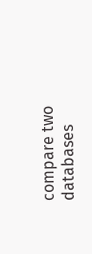compare two databases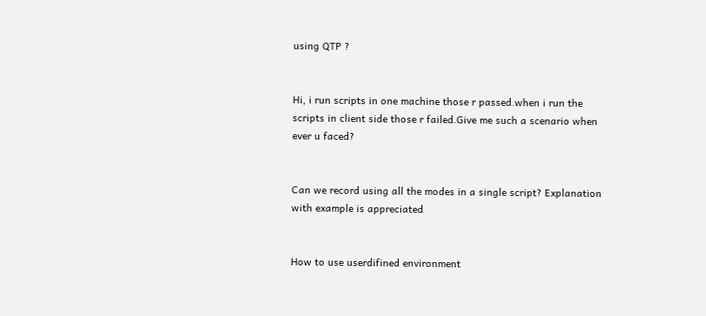using QTP ?


Hi, i run scripts in one machine those r passed.when i run the scripts in client side those r failed.Give me such a scenario when ever u faced?


Can we record using all the modes in a single script? Explanation with example is appreciated


How to use userdifined environment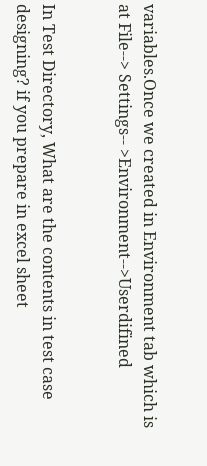variables.Once we created in Environment tab which is at File--> Settings-- >Environment-->Userdifined


In Test Directory, What are the contents in test case designing? if you prepare in excel sheet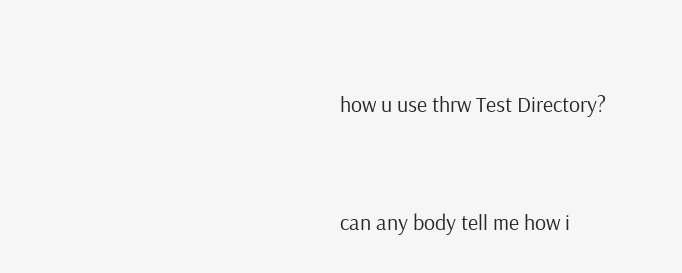how u use thrw Test Directory?


can any body tell me how i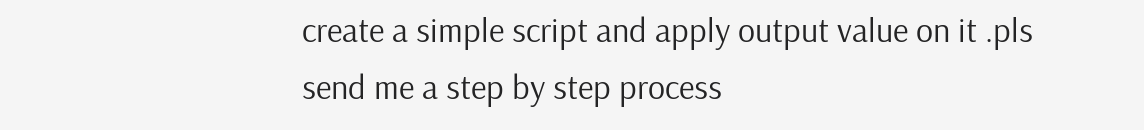create a simple script and apply output value on it .pls send me a step by step process